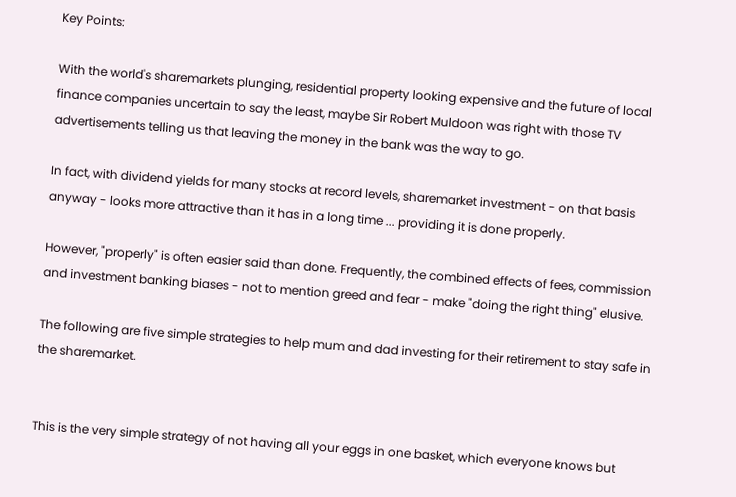Key Points:

With the world's sharemarkets plunging, residential property looking expensive and the future of local finance companies uncertain to say the least, maybe Sir Robert Muldoon was right with those TV advertisements telling us that leaving the money in the bank was the way to go.

In fact, with dividend yields for many stocks at record levels, sharemarket investment - on that basis anyway - looks more attractive than it has in a long time ... providing it is done properly.

However, "properly" is often easier said than done. Frequently, the combined effects of fees, commission and investment banking biases - not to mention greed and fear - make "doing the right thing" elusive.

The following are five simple strategies to help mum and dad investing for their retirement to stay safe in the sharemarket.


This is the very simple strategy of not having all your eggs in one basket, which everyone knows but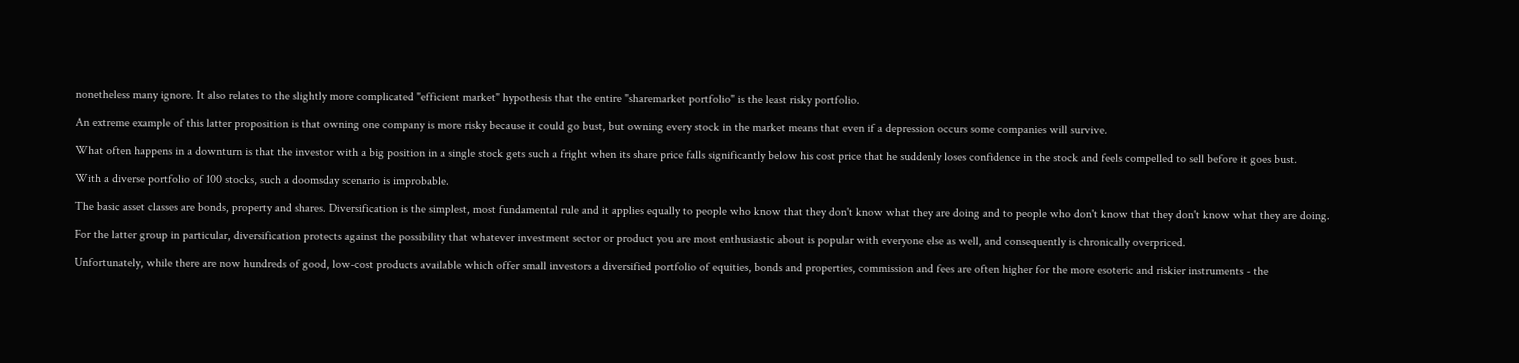nonetheless many ignore. It also relates to the slightly more complicated "efficient market" hypothesis that the entire "sharemarket portfolio" is the least risky portfolio.

An extreme example of this latter proposition is that owning one company is more risky because it could go bust, but owning every stock in the market means that even if a depression occurs some companies will survive.

What often happens in a downturn is that the investor with a big position in a single stock gets such a fright when its share price falls significantly below his cost price that he suddenly loses confidence in the stock and feels compelled to sell before it goes bust.

With a diverse portfolio of 100 stocks, such a doomsday scenario is improbable.

The basic asset classes are bonds, property and shares. Diversification is the simplest, most fundamental rule and it applies equally to people who know that they don't know what they are doing and to people who don't know that they don't know what they are doing.

For the latter group in particular, diversification protects against the possibility that whatever investment sector or product you are most enthusiastic about is popular with everyone else as well, and consequently is chronically overpriced.

Unfortunately, while there are now hundreds of good, low-cost products available which offer small investors a diversified portfolio of equities, bonds and properties, commission and fees are often higher for the more esoteric and riskier instruments - the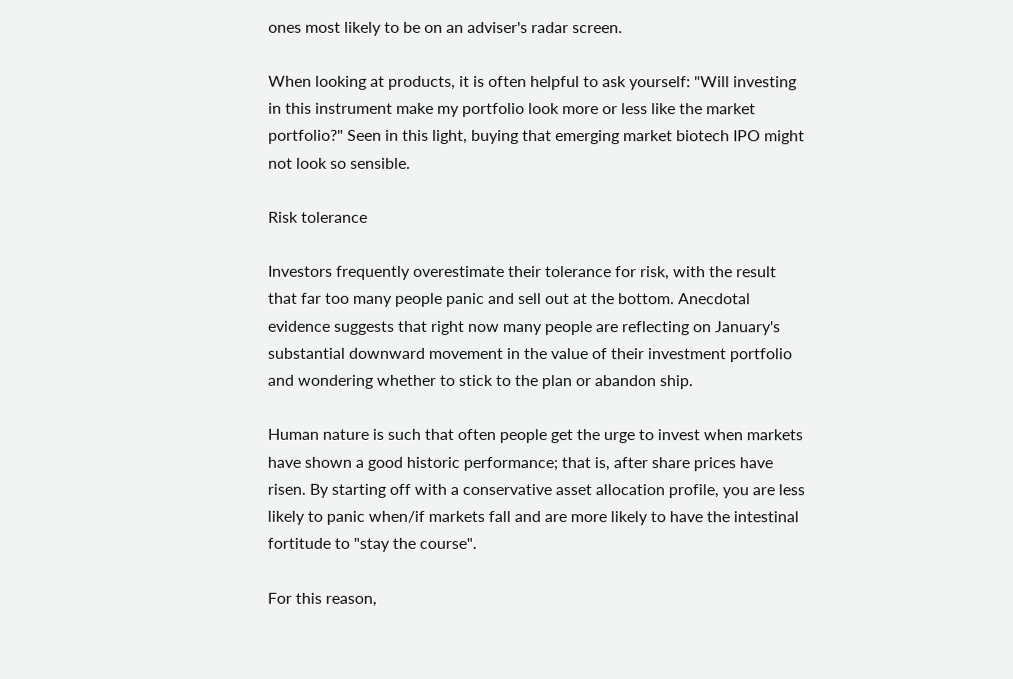ones most likely to be on an adviser's radar screen.

When looking at products, it is often helpful to ask yourself: "Will investing in this instrument make my portfolio look more or less like the market portfolio?" Seen in this light, buying that emerging market biotech IPO might not look so sensible.

Risk tolerance

Investors frequently overestimate their tolerance for risk, with the result that far too many people panic and sell out at the bottom. Anecdotal evidence suggests that right now many people are reflecting on January's substantial downward movement in the value of their investment portfolio and wondering whether to stick to the plan or abandon ship.

Human nature is such that often people get the urge to invest when markets have shown a good historic performance; that is, after share prices have risen. By starting off with a conservative asset allocation profile, you are less likely to panic when/if markets fall and are more likely to have the intestinal fortitude to "stay the course".

For this reason,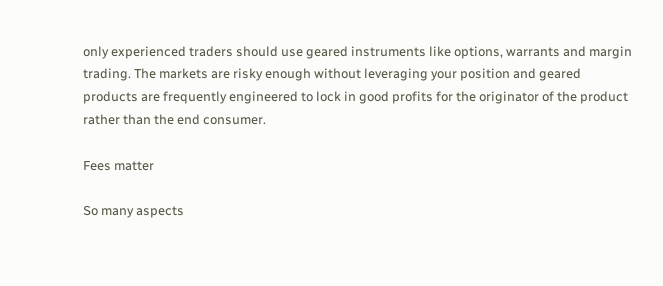only experienced traders should use geared instruments like options, warrants and margin trading. The markets are risky enough without leveraging your position and geared products are frequently engineered to lock in good profits for the originator of the product rather than the end consumer.

Fees matter

So many aspects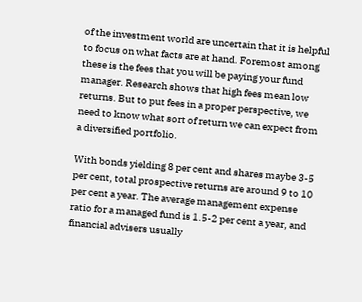of the investment world are uncertain that it is helpful to focus on what facts are at hand. Foremost among these is the fees that you will be paying your fund manager. Research shows that high fees mean low returns. But to put fees in a proper perspective, we need to know what sort of return we can expect from a diversified portfolio.

With bonds yielding 8 per cent and shares maybe 3-5 per cent, total prospective returns are around 9 to 10 per cent a year. The average management expense ratio for a managed fund is 1.5-2 per cent a year, and financial advisers usually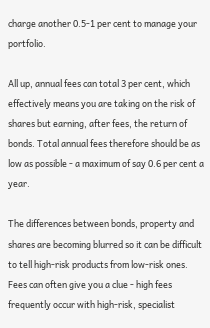charge another 0.5-1 per cent to manage your portfolio.

All up, annual fees can total 3 per cent, which effectively means you are taking on the risk of shares but earning, after fees, the return of bonds. Total annual fees therefore should be as low as possible - a maximum of say 0.6 per cent a year.

The differences between bonds, property and shares are becoming blurred so it can be difficult to tell high-risk products from low-risk ones. Fees can often give you a clue - high fees frequently occur with high-risk, specialist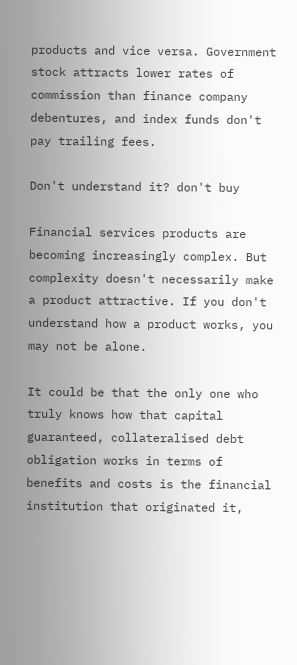products and vice versa. Government stock attracts lower rates of commission than finance company debentures, and index funds don't pay trailing fees.

Don't understand it? don't buy

Financial services products are becoming increasingly complex. But complexity doesn't necessarily make a product attractive. If you don't understand how a product works, you may not be alone.

It could be that the only one who truly knows how that capital guaranteed, collateralised debt obligation works in terms of benefits and costs is the financial institution that originated it,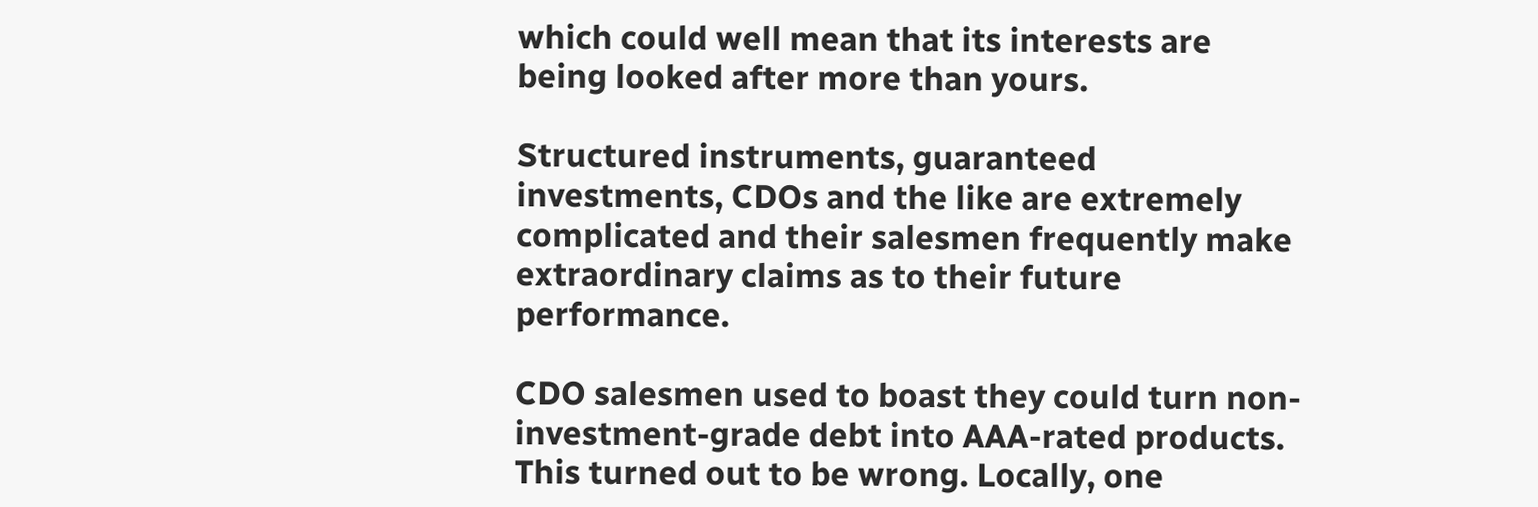which could well mean that its interests are being looked after more than yours.

Structured instruments, guaranteed investments, CDOs and the like are extremely complicated and their salesmen frequently make extraordinary claims as to their future performance.

CDO salesmen used to boast they could turn non-investment-grade debt into AAA-rated products. This turned out to be wrong. Locally, one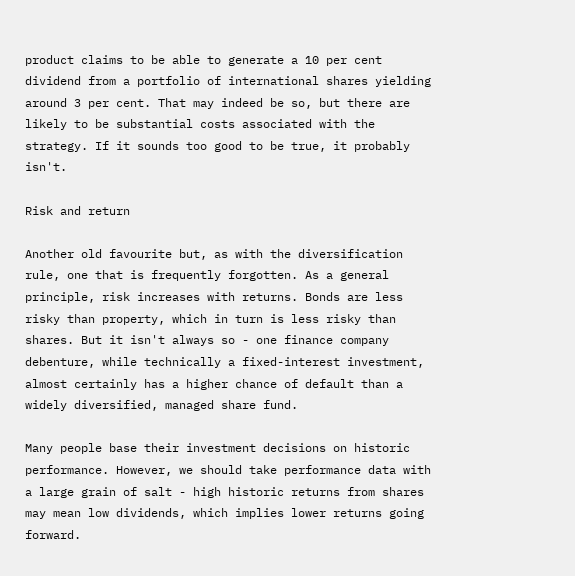product claims to be able to generate a 10 per cent dividend from a portfolio of international shares yielding around 3 per cent. That may indeed be so, but there are likely to be substantial costs associated with the strategy. If it sounds too good to be true, it probably isn't.

Risk and return

Another old favourite but, as with the diversification rule, one that is frequently forgotten. As a general principle, risk increases with returns. Bonds are less risky than property, which in turn is less risky than shares. But it isn't always so - one finance company debenture, while technically a fixed-interest investment, almost certainly has a higher chance of default than a widely diversified, managed share fund.

Many people base their investment decisions on historic performance. However, we should take performance data with a large grain of salt - high historic returns from shares may mean low dividends, which implies lower returns going forward.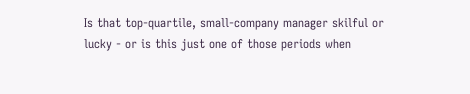Is that top-quartile, small-company manager skilful or lucky - or is this just one of those periods when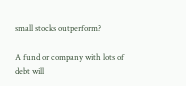small stocks outperform?

A fund or company with lots of debt will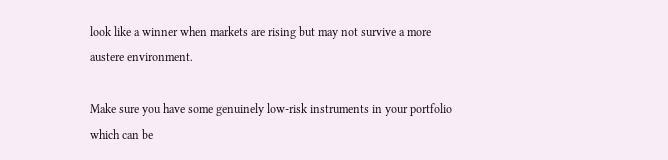look like a winner when markets are rising but may not survive a more austere environment.

Make sure you have some genuinely low-risk instruments in your portfolio which can be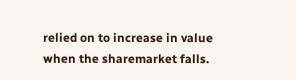relied on to increase in value when the sharemarket falls.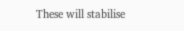These will stabilise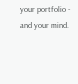your portfolio - and your mind.